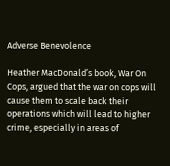Adverse Benevolence

Heather MacDonald’s book, War On Cops, argued that the war on cops will cause them to scale back their operations which will lead to higher crime, especially in areas of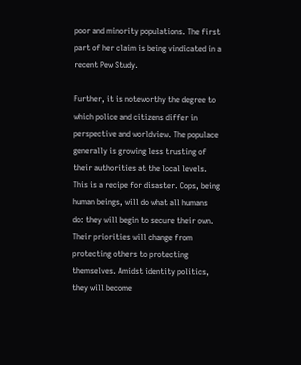poor and minority populations. The first part of her claim is being vindicated in a recent Pew Study.

Further, it is noteworthy the degree to which police and citizens differ in perspective and worldview. The populace generally is growing less trusting of their authorities at the local levels. This is a recipe for disaster. Cops, being human beings, will do what all humans do: they will begin to secure their own. Their priorities will change from protecting others to protecting themselves. Amidst identity politics, they will become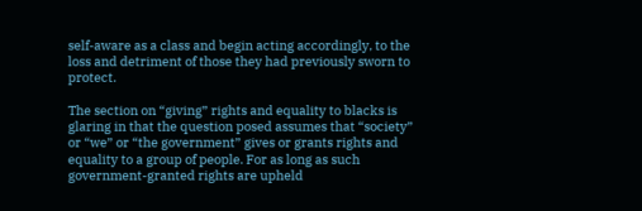self-aware as a class and begin acting accordingly, to the loss and detriment of those they had previously sworn to protect.

The section on “giving” rights and equality to blacks is glaring in that the question posed assumes that “society” or “we” or “the government” gives or grants rights and equality to a group of people. For as long as such government-granted rights are upheld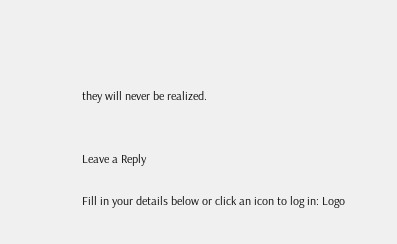they will never be realized.


Leave a Reply

Fill in your details below or click an icon to log in: Logo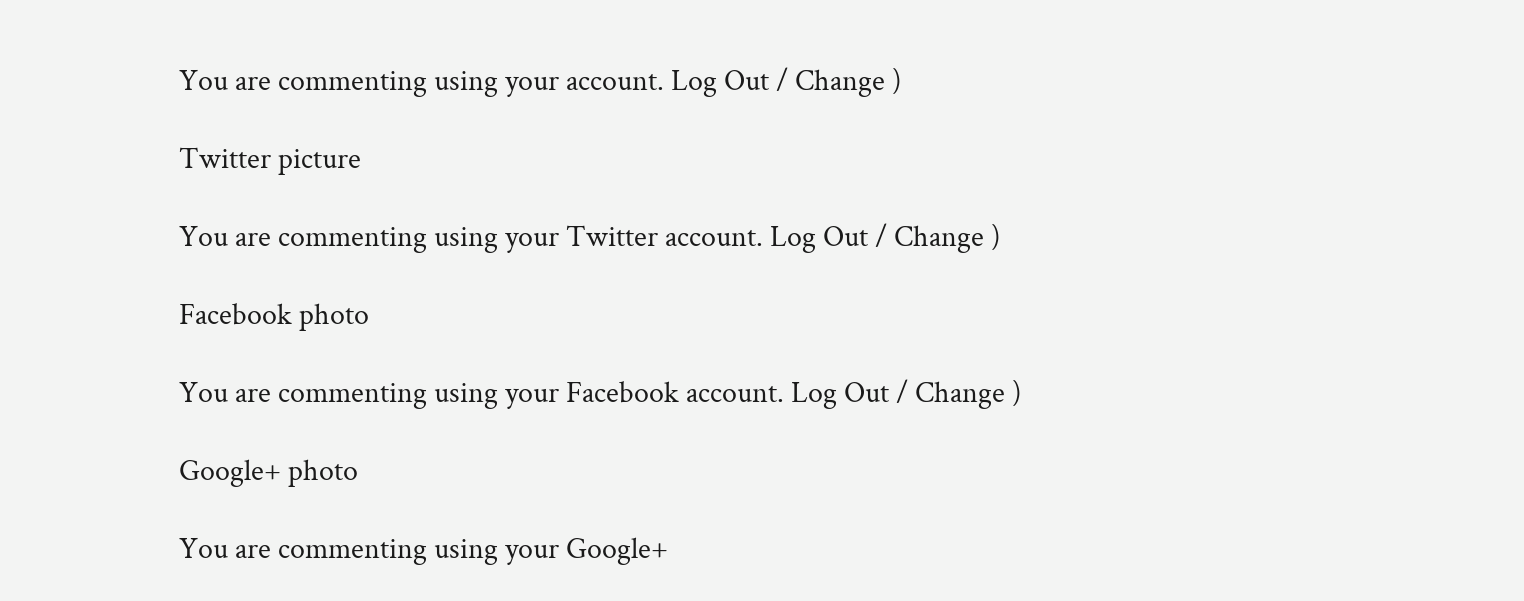You are commenting using your account. Log Out / Change )

Twitter picture

You are commenting using your Twitter account. Log Out / Change )

Facebook photo

You are commenting using your Facebook account. Log Out / Change )

Google+ photo

You are commenting using your Google+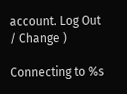account. Log Out / Change )

Connecting to %s